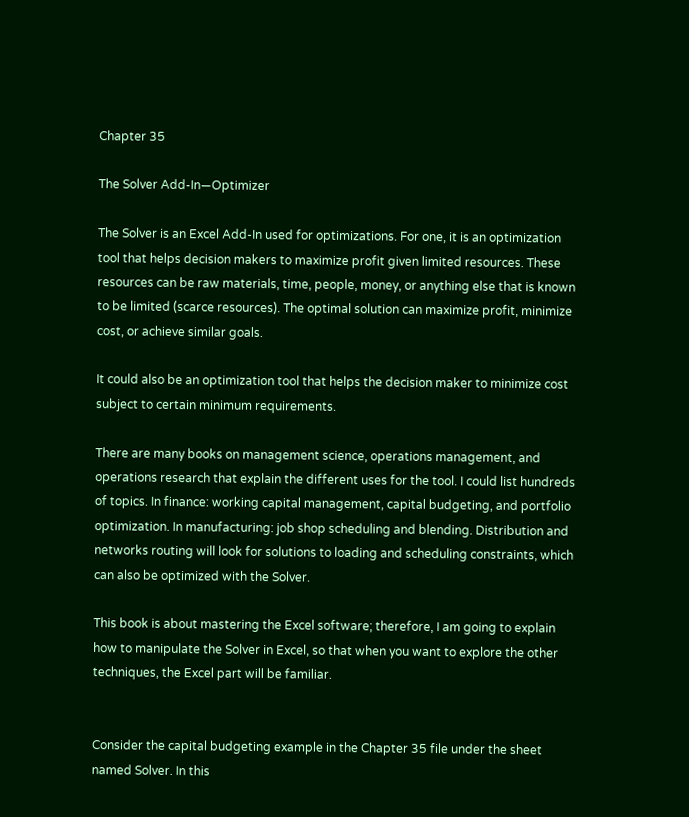Chapter 35

The Solver Add-In—Optimizer

The Solver is an Excel Add-In used for optimizations. For one, it is an optimization tool that helps decision makers to maximize profit given limited resources. These resources can be raw materials, time, people, money, or anything else that is known to be limited (scarce resources). The optimal solution can maximize profit, minimize cost, or achieve similar goals.

It could also be an optimization tool that helps the decision maker to minimize cost subject to certain minimum requirements.

There are many books on management science, operations management, and operations research that explain the different uses for the tool. I could list hundreds of topics. In finance: working capital management, capital budgeting, and portfolio optimization. In manufacturing: job shop scheduling and blending. Distribution and networks routing will look for solutions to loading and scheduling constraints, which can also be optimized with the Solver.

This book is about mastering the Excel software; therefore, I am going to explain how to manipulate the Solver in Excel, so that when you want to explore the other techniques, the Excel part will be familiar.


Consider the capital budgeting example in the Chapter 35 file under the sheet named Solver. In this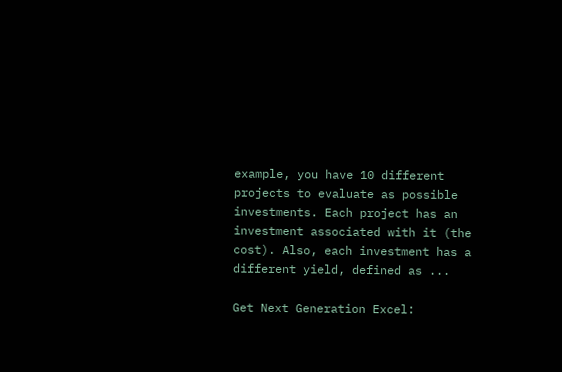example, you have 10 different projects to evaluate as possible investments. Each project has an investment associated with it (the cost). Also, each investment has a different yield, defined as ...

Get Next Generation Excel: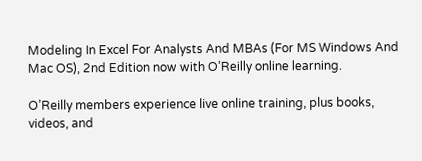Modeling In Excel For Analysts And MBAs (For MS Windows And Mac OS), 2nd Edition now with O’Reilly online learning.

O’Reilly members experience live online training, plus books, videos, and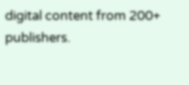digital content from 200+ publishers.